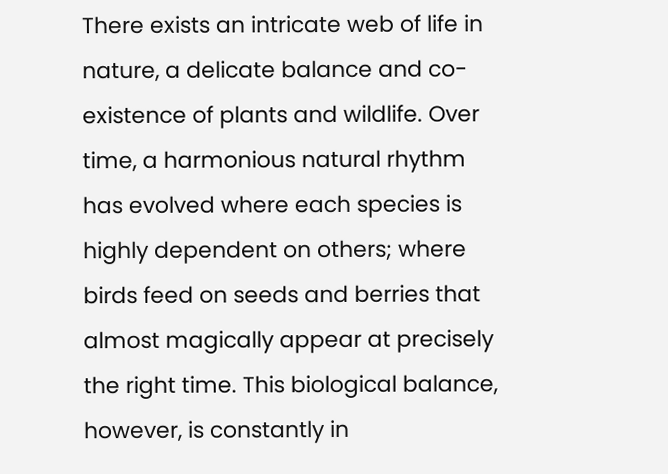There exists an intricate web of life in nature, a delicate balance and co-existence of plants and wildlife. Over time, a harmonious natural rhythm has evolved where each species is highly dependent on others; where birds feed on seeds and berries that almost magically appear at precisely the right time. This biological balance, however, is constantly in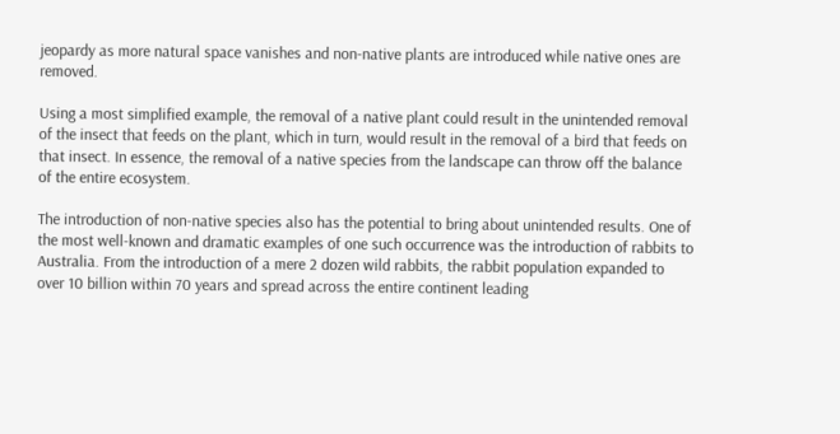jeopardy as more natural space vanishes and non-native plants are introduced while native ones are removed.

Using a most simplified example, the removal of a native plant could result in the unintended removal of the insect that feeds on the plant, which in turn, would result in the removal of a bird that feeds on that insect. In essence, the removal of a native species from the landscape can throw off the balance of the entire ecosystem.

The introduction of non-native species also has the potential to bring about unintended results. One of the most well-known and dramatic examples of one such occurrence was the introduction of rabbits to Australia. From the introduction of a mere 2 dozen wild rabbits, the rabbit population expanded to over 10 billion within 70 years and spread across the entire continent leading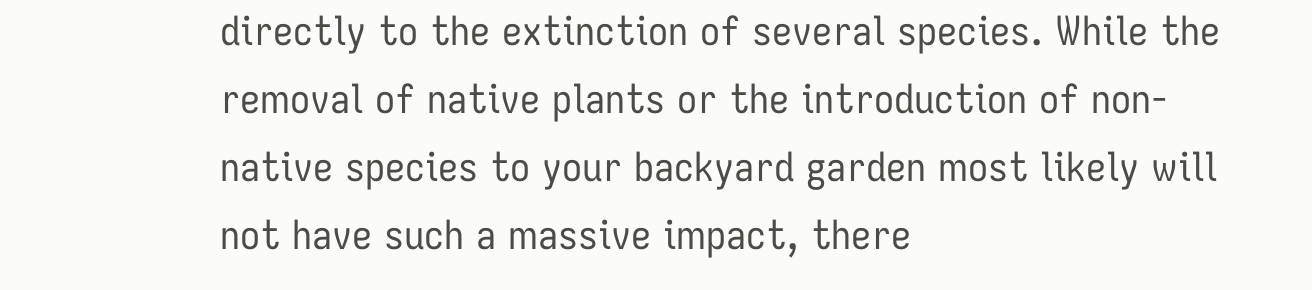directly to the extinction of several species. While the removal of native plants or the introduction of non-native species to your backyard garden most likely will not have such a massive impact, there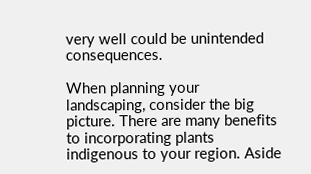very well could be unintended consequences.

When planning your landscaping, consider the big picture. There are many benefits to incorporating plants indigenous to your region. Aside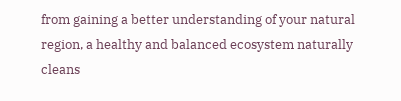from gaining a better understanding of your natural region, a healthy and balanced ecosystem naturally cleans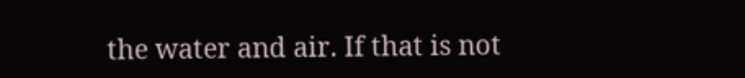the water and air. If that is not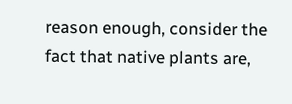reason enough, consider the fact that native plants are,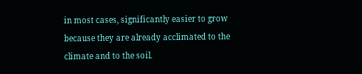in most cases, significantly easier to grow because they are already acclimated to the climate and to the soil.